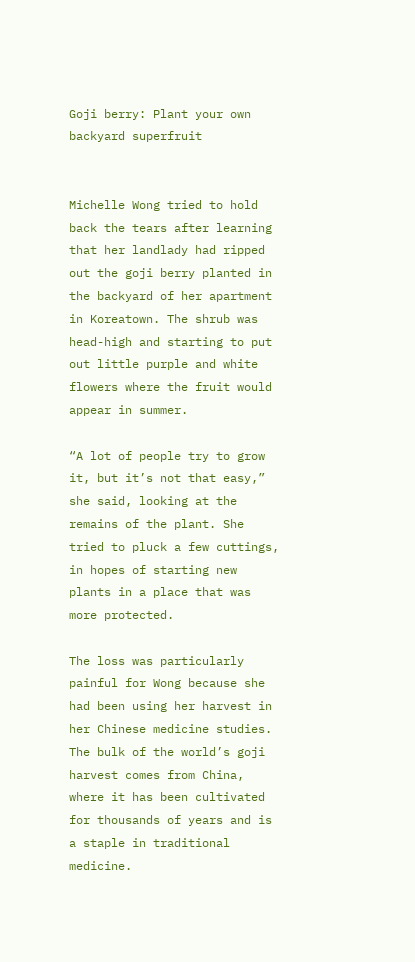Goji berry: Plant your own backyard superfruit


Michelle Wong tried to hold back the tears after learning that her landlady had ripped out the goji berry planted in the backyard of her apartment in Koreatown. The shrub was head-high and starting to put out little purple and white flowers where the fruit would appear in summer.

“A lot of people try to grow it, but it’s not that easy,” she said, looking at the remains of the plant. She tried to pluck a few cuttings, in hopes of starting new plants in a place that was more protected.

The loss was particularly painful for Wong because she had been using her harvest in her Chinese medicine studies. The bulk of the world’s goji harvest comes from China, where it has been cultivated for thousands of years and is a staple in traditional medicine.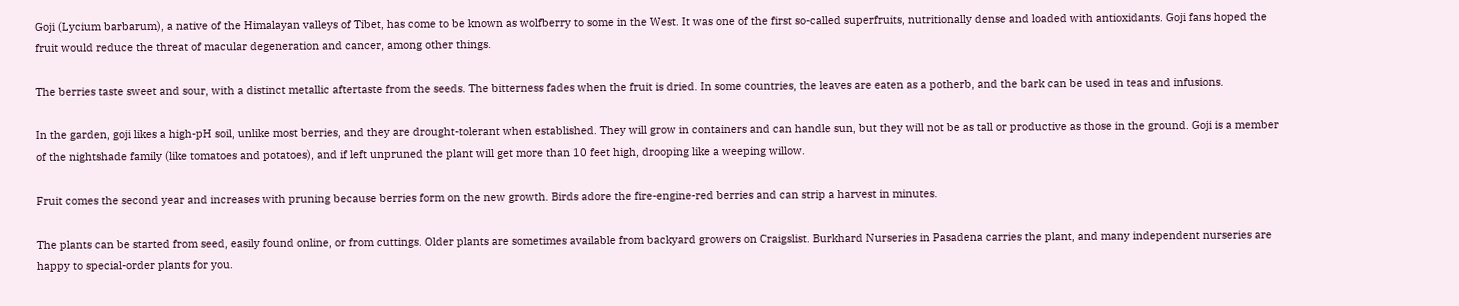Goji (Lycium barbarum), a native of the Himalayan valleys of Tibet, has come to be known as wolfberry to some in the West. It was one of the first so-called superfruits, nutritionally dense and loaded with antioxidants. Goji fans hoped the fruit would reduce the threat of macular degeneration and cancer, among other things.

The berries taste sweet and sour, with a distinct metallic aftertaste from the seeds. The bitterness fades when the fruit is dried. In some countries, the leaves are eaten as a potherb, and the bark can be used in teas and infusions.

In the garden, goji likes a high-pH soil, unlike most berries, and they are drought-tolerant when established. They will grow in containers and can handle sun, but they will not be as tall or productive as those in the ground. Goji is a member of the nightshade family (like tomatoes and potatoes), and if left unpruned the plant will get more than 10 feet high, drooping like a weeping willow.

Fruit comes the second year and increases with pruning because berries form on the new growth. Birds adore the fire-engine-red berries and can strip a harvest in minutes.

The plants can be started from seed, easily found online, or from cuttings. Older plants are sometimes available from backyard growers on Craigslist. Burkhard Nurseries in Pasadena carries the plant, and many independent nurseries are happy to special-order plants for you.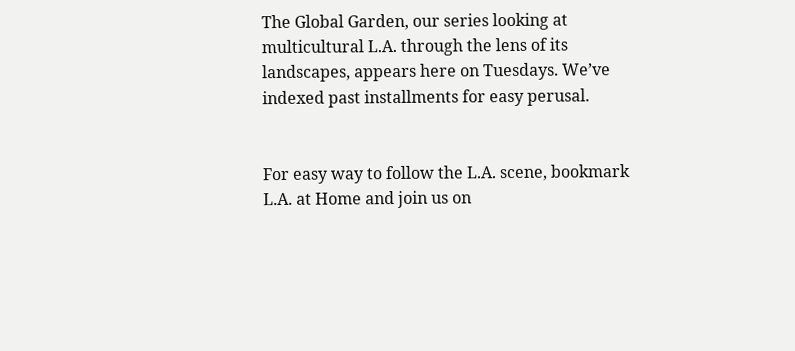The Global Garden, our series looking at multicultural L.A. through the lens of its landscapes, appears here on Tuesdays. We’ve indexed past installments for easy perusal.


For easy way to follow the L.A. scene, bookmark L.A. at Home and join us on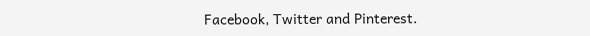Facebook, Twitter and Pinterest.